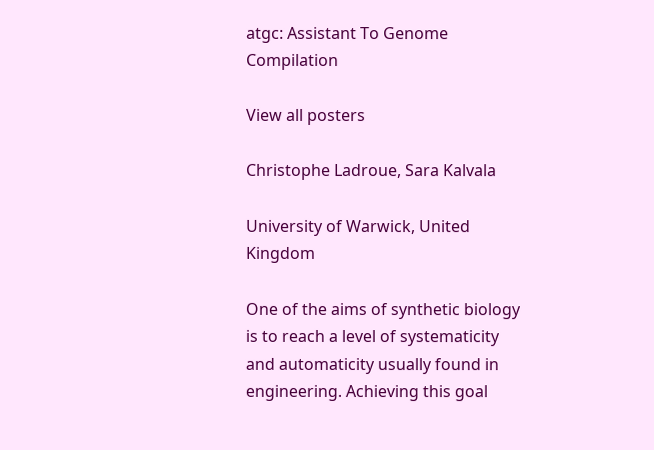atgc: Assistant To Genome Compilation

View all posters

Christophe Ladroue, Sara Kalvala

University of Warwick, United Kingdom

One of the aims of synthetic biology is to reach a level of systematicity and automaticity usually found in engineering. Achieving this goal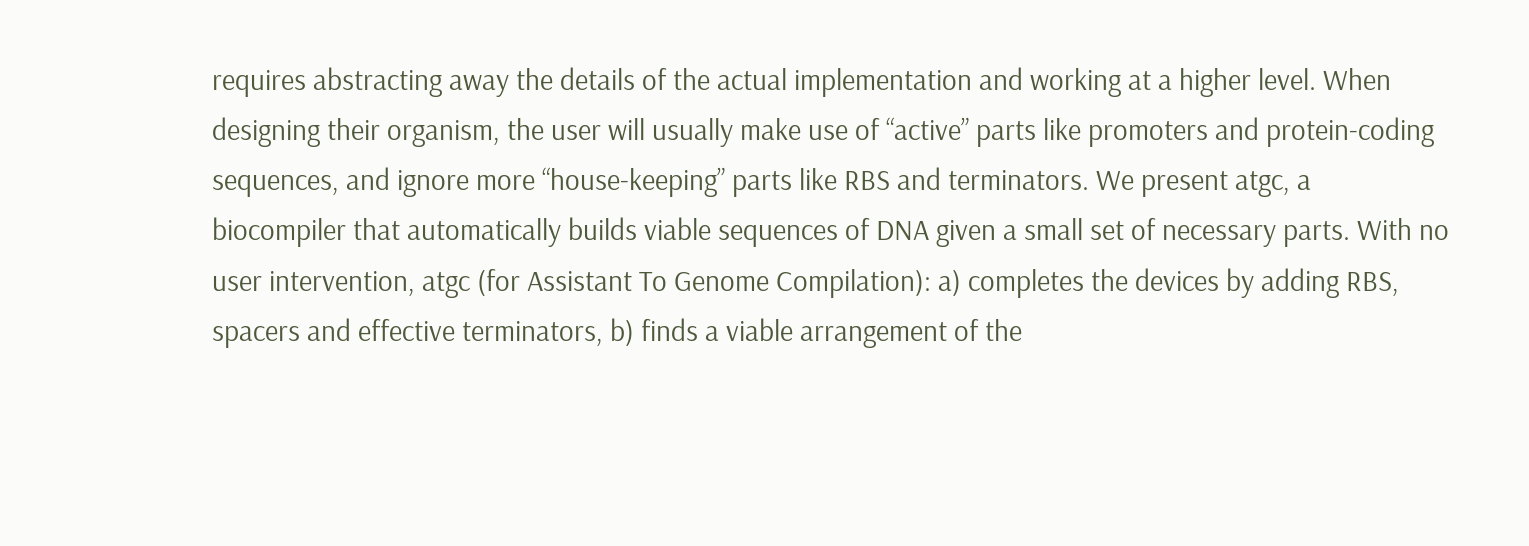requires abstracting away the details of the actual implementation and working at a higher level. When designing their organism, the user will usually make use of “active” parts like promoters and protein-coding sequences, and ignore more “house-keeping” parts like RBS and terminators. We present atgc, a biocompiler that automatically builds viable sequences of DNA given a small set of necessary parts. With no user intervention, atgc (for Assistant To Genome Compilation): a) completes the devices by adding RBS, spacers and effective terminators, b) finds a viable arrangement of the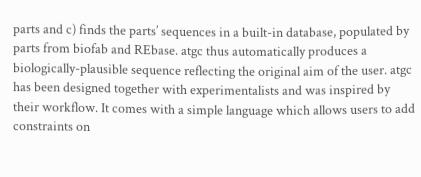parts and c) finds the parts’ sequences in a built-in database, populated by parts from biofab and REbase. atgc thus automatically produces a biologically-plausible sequence reflecting the original aim of the user. atgc has been designed together with experimentalists and was inspired by their workflow. It comes with a simple language which allows users to add constraints on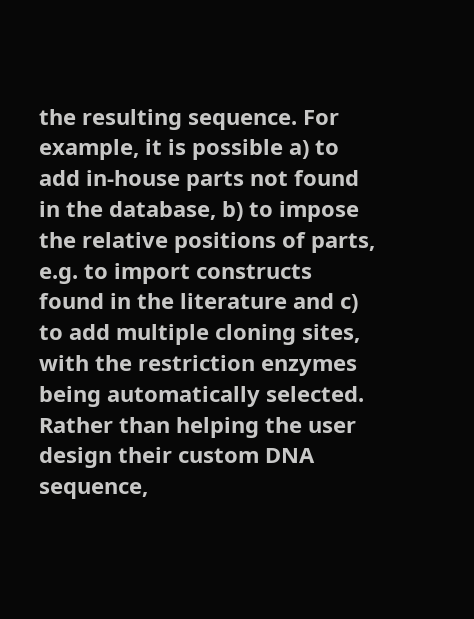the resulting sequence. For example, it is possible a) to add in-house parts not found in the database, b) to impose the relative positions of parts, e.g. to import constructs found in the literature and c) to add multiple cloning sites, with the restriction enzymes being automatically selected. Rather than helping the user design their custom DNA sequence,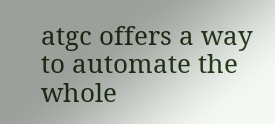atgc offers a way to automate the whole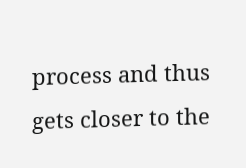process and thus gets closer to the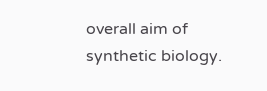overall aim of synthetic biology.